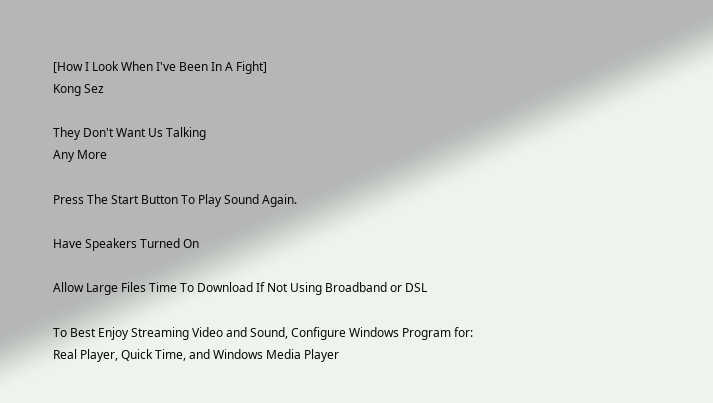[How I Look When I've Been In A Fight]
Kong Sez

They Don't Want Us Talking
Any More

Press The Start Button To Play Sound Again.

Have Speakers Turned On

Allow Large Files Time To Download If Not Using Broadband or DSL

To Best Enjoy Streaming Video and Sound, Configure Windows Program for:
Real Player, Quick Time, and Windows Media Player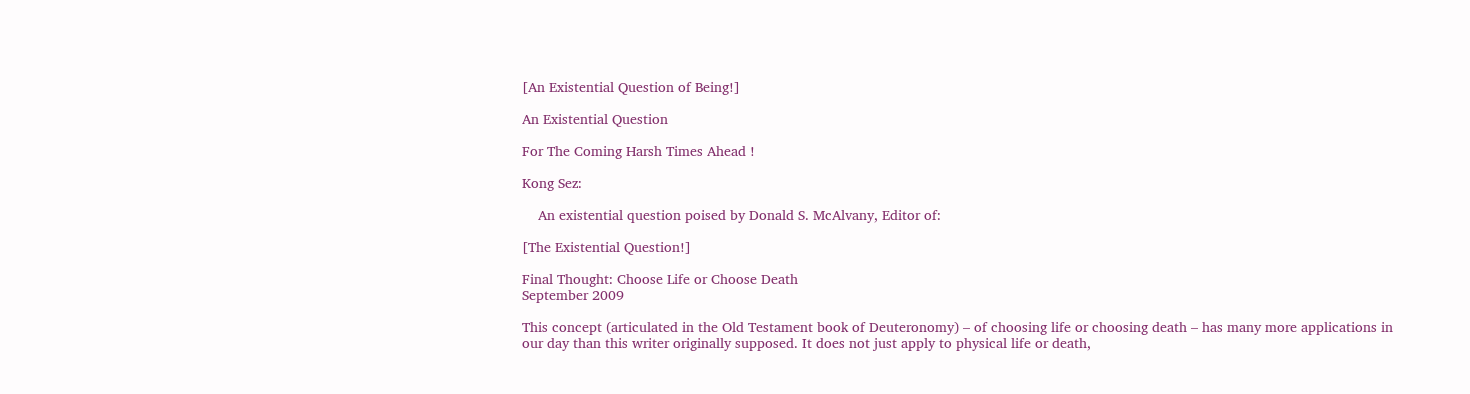[An Existential Question of Being!]

An Existential Question

For The Coming Harsh Times Ahead !

Kong Sez:

    An existential question poised by Donald S. McAlvany, Editor of:

[The Existential Question!]

Final Thought: Choose Life or Choose Death
September 2009

This concept (articulated in the Old Testament book of Deuteronomy) – of choosing life or choosing death – has many more applications in our day than this writer originally supposed. It does not just apply to physical life or death,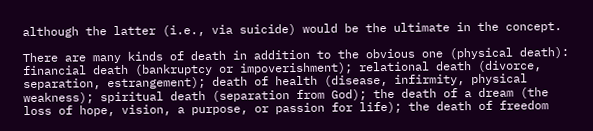although the latter (i.e., via suicide) would be the ultimate in the concept.

There are many kinds of death in addition to the obvious one (physical death): financial death (bankruptcy or impoverishment); relational death (divorce, separation, estrangement); death of health (disease, infirmity, physical weakness); spiritual death (separation from God); the death of a dream (the loss of hope, vision, a purpose, or passion for life); the death of freedom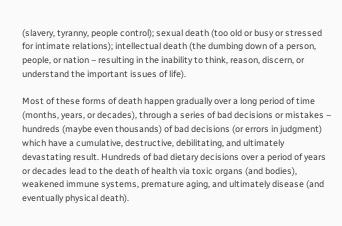(slavery, tyranny, people control); sexual death (too old or busy or stressed for intimate relations); intellectual death (the dumbing down of a person, people, or nation – resulting in the inability to think, reason, discern, or understand the important issues of life).

Most of these forms of death happen gradually over a long period of time (months, years, or decades), through a series of bad decisions or mistakes – hundreds (maybe even thousands) of bad decisions (or errors in judgment) which have a cumulative, destructive, debilitating, and ultimately devastating result. Hundreds of bad dietary decisions over a period of years or decades lead to the death of health via toxic organs (and bodies), weakened immune systems, premature aging, and ultimately disease (and eventually physical death).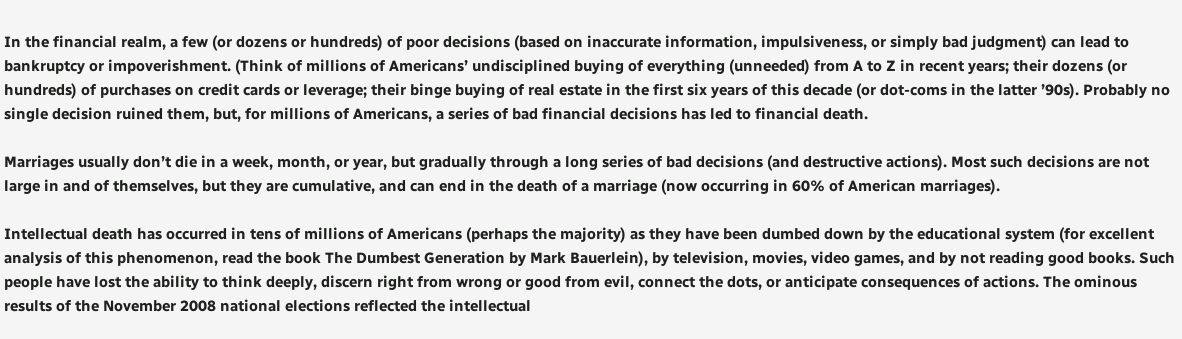In the financial realm, a few (or dozens or hundreds) of poor decisions (based on inaccurate information, impulsiveness, or simply bad judgment) can lead to bankruptcy or impoverishment. (Think of millions of Americans’ undisciplined buying of everything (unneeded) from A to Z in recent years; their dozens (or hundreds) of purchases on credit cards or leverage; their binge buying of real estate in the first six years of this decade (or dot-coms in the latter ’90s). Probably no single decision ruined them, but, for millions of Americans, a series of bad financial decisions has led to financial death.

Marriages usually don’t die in a week, month, or year, but gradually through a long series of bad decisions (and destructive actions). Most such decisions are not large in and of themselves, but they are cumulative, and can end in the death of a marriage (now occurring in 60% of American marriages).

Intellectual death has occurred in tens of millions of Americans (perhaps the majority) as they have been dumbed down by the educational system (for excellent analysis of this phenomenon, read the book The Dumbest Generation by Mark Bauerlein), by television, movies, video games, and by not reading good books. Such people have lost the ability to think deeply, discern right from wrong or good from evil, connect the dots, or anticipate consequences of actions. The ominous results of the November 2008 national elections reflected the intellectual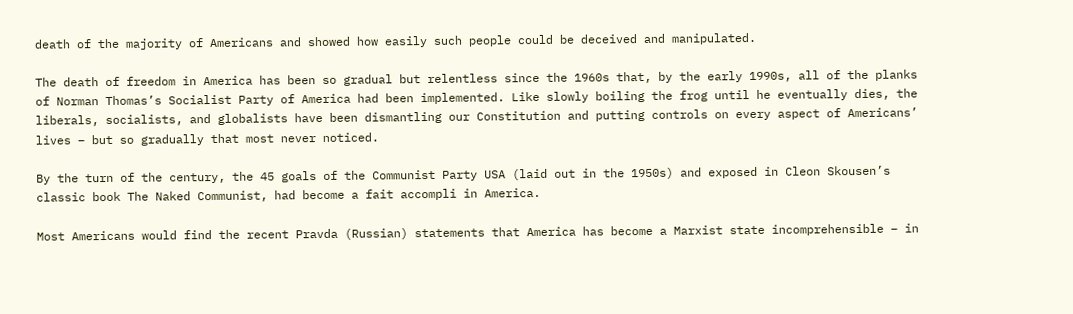death of the majority of Americans and showed how easily such people could be deceived and manipulated.

The death of freedom in America has been so gradual but relentless since the 1960s that, by the early 1990s, all of the planks of Norman Thomas’s Socialist Party of America had been implemented. Like slowly boiling the frog until he eventually dies, the liberals, socialists, and globalists have been dismantling our Constitution and putting controls on every aspect of Americans’ lives – but so gradually that most never noticed.

By the turn of the century, the 45 goals of the Communist Party USA (laid out in the 1950s) and exposed in Cleon Skousen’s classic book The Naked Communist, had become a fait accompli in America.

Most Americans would find the recent Pravda (Russian) statements that America has become a Marxist state incomprehensible – in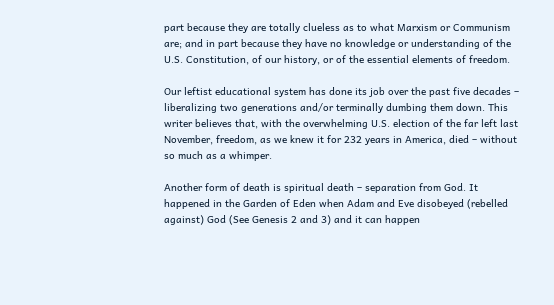part because they are totally clueless as to what Marxism or Communism are; and in part because they have no knowledge or understanding of the U.S. Constitution, of our history, or of the essential elements of freedom.

Our leftist educational system has done its job over the past five decades – liberalizing two generations and/or terminally dumbing them down. This writer believes that, with the overwhelming U.S. election of the far left last November, freedom, as we knew it for 232 years in America, died – without so much as a whimper.

Another form of death is spiritual death – separation from God. It happened in the Garden of Eden when Adam and Eve disobeyed (rebelled against) God (See Genesis 2 and 3) and it can happen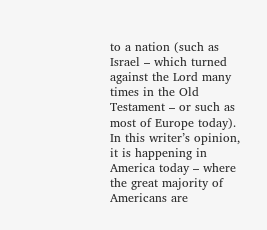to a nation (such as Israel – which turned against the Lord many times in the Old Testament – or such as most of Europe today). In this writer’s opinion, it is happening in America today – where the great majority of Americans are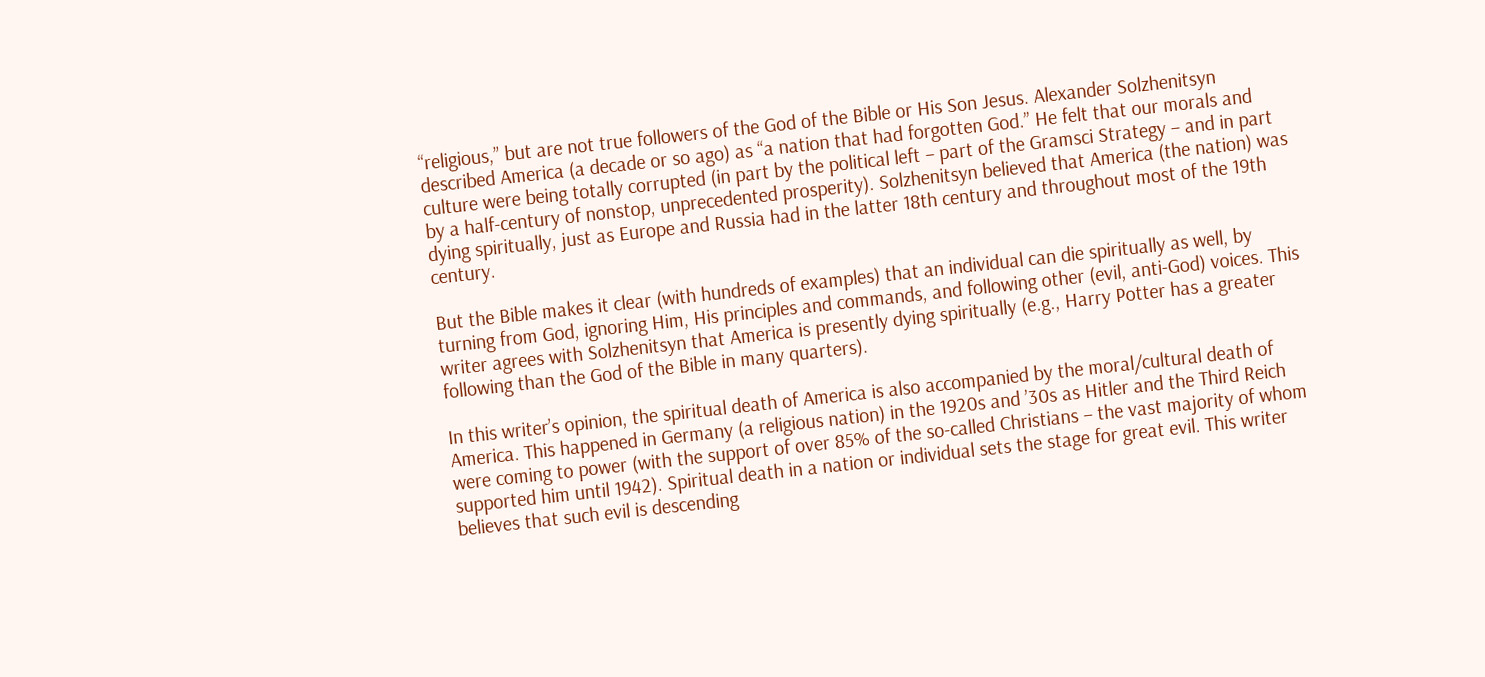“religious,” but are not true followers of the God of the Bible or His Son Jesus. Alexander Solzhenitsyn described America (a decade or so ago) as “a nation that had forgotten God.” He felt that our morals and culture were being totally corrupted (in part by the political left – part of the Gramsci Strategy – and in part by a half-century of nonstop, unprecedented prosperity). Solzhenitsyn believed that America (the nation) was dying spiritually, just as Europe and Russia had in the latter 18th century and throughout most of the 19th century.

But the Bible makes it clear (with hundreds of examples) that an individual can die spiritually as well, by turning from God, ignoring Him, His principles and commands, and following other (evil, anti-God) voices. This writer agrees with Solzhenitsyn that America is presently dying spiritually (e.g., Harry Potter has a greater following than the God of the Bible in many quarters).

In this writer’s opinion, the spiritual death of America is also accompanied by the moral/cultural death of America. This happened in Germany (a religious nation) in the 1920s and ’30s as Hitler and the Third Reich were coming to power (with the support of over 85% of the so-called Christians – the vast majority of whom supported him until 1942). Spiritual death in a nation or individual sets the stage for great evil. This writer believes that such evil is descending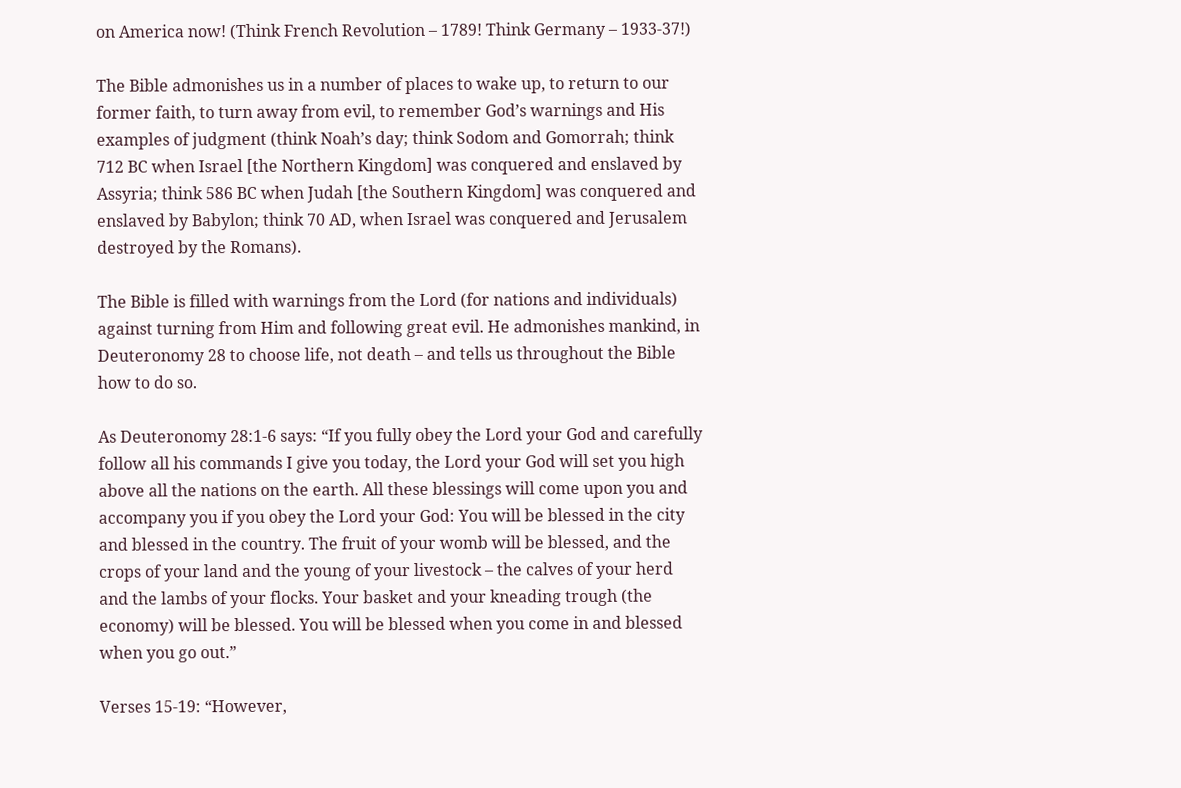on America now! (Think French Revolution – 1789! Think Germany – 1933-37!)

The Bible admonishes us in a number of places to wake up, to return to our former faith, to turn away from evil, to remember God’s warnings and His examples of judgment (think Noah’s day; think Sodom and Gomorrah; think 712 BC when Israel [the Northern Kingdom] was conquered and enslaved by Assyria; think 586 BC when Judah [the Southern Kingdom] was conquered and enslaved by Babylon; think 70 AD, when Israel was conquered and Jerusalem destroyed by the Romans).

The Bible is filled with warnings from the Lord (for nations and individuals) against turning from Him and following great evil. He admonishes mankind, in Deuteronomy 28 to choose life, not death – and tells us throughout the Bible how to do so.

As Deuteronomy 28:1-6 says: “If you fully obey the Lord your God and carefully follow all his commands I give you today, the Lord your God will set you high above all the nations on the earth. All these blessings will come upon you and accompany you if you obey the Lord your God: You will be blessed in the city and blessed in the country. The fruit of your womb will be blessed, and the crops of your land and the young of your livestock – the calves of your herd and the lambs of your flocks. Your basket and your kneading trough (the economy) will be blessed. You will be blessed when you come in and blessed when you go out.”

Verses 15-19: “However,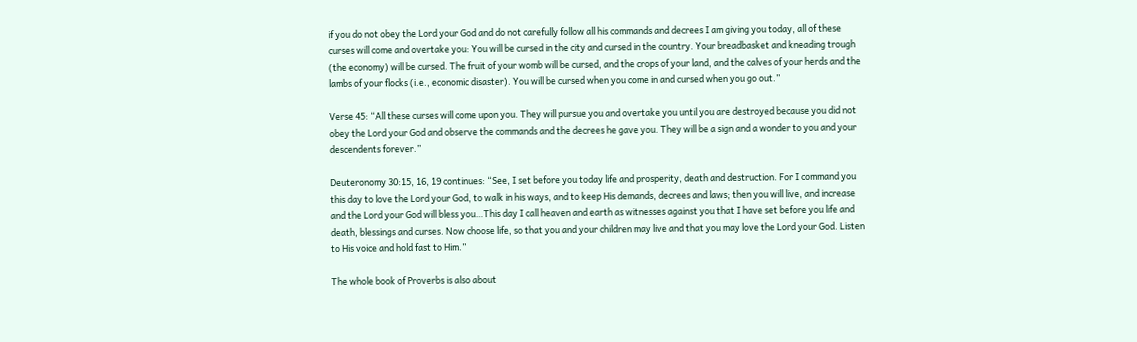if you do not obey the Lord your God and do not carefully follow all his commands and decrees I am giving you today, all of these curses will come and overtake you: You will be cursed in the city and cursed in the country. Your breadbasket and kneading trough (the economy) will be cursed. The fruit of your womb will be cursed, and the crops of your land, and the calves of your herds and the lambs of your flocks (i.e., economic disaster). You will be cursed when you come in and cursed when you go out.”

Verse 45: “All these curses will come upon you. They will pursue you and overtake you until you are destroyed because you did not obey the Lord your God and observe the commands and the decrees he gave you. They will be a sign and a wonder to you and your descendents forever.”

Deuteronomy 30:15, 16, 19 continues: “See, I set before you today life and prosperity, death and destruction. For I command you this day to love the Lord your God, to walk in his ways, and to keep His demands, decrees and laws; then you will live, and increase and the Lord your God will bless you…This day I call heaven and earth as witnesses against you that I have set before you life and death, blessings and curses. Now choose life, so that you and your children may live and that you may love the Lord your God. Listen to His voice and hold fast to Him.”

The whole book of Proverbs is also about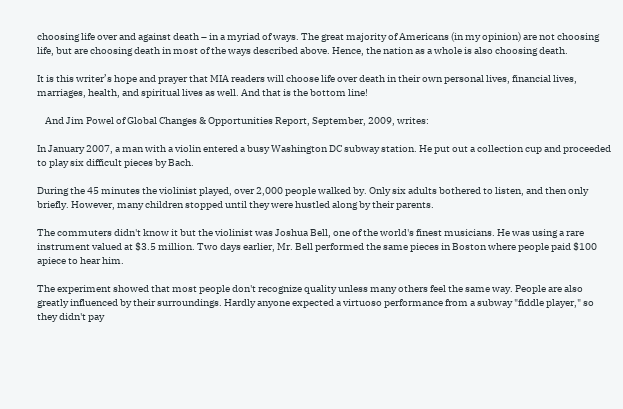choosing life over and against death – in a myriad of ways. The great majority of Americans (in my opinion) are not choosing life, but are choosing death in most of the ways described above. Hence, the nation as a whole is also choosing death.

It is this writer’s hope and prayer that MIA readers will choose life over death in their own personal lives, financial lives, marriages, health, and spiritual lives as well. And that is the bottom line!

    And Jim Powel of Global Changes & Opportunities Report, September, 2009, writes:

In January 2007, a man with a violin entered a busy Washington DC subway station. He put out a collection cup and proceeded to play six difficult pieces by Bach.

During the 45 minutes the violinist played, over 2,000 people walked by. Only six adults bothered to listen, and then only briefly. However, many children stopped until they were hustled along by their parents.

The commuters didn't know it but the violinist was Joshua Bell, one of the world's finest musicians. He was using a rare instrument valued at $3.5 million. Two days earlier, Mr. Bell performed the same pieces in Boston where people paid $100 apiece to hear him.

The experiment showed that most people don't recognize quality unless many others feel the same way. People are also greatly influenced by their surroundings. Hardly anyone expected a virtuoso performance from a subway "fiddle player," so they didn't pay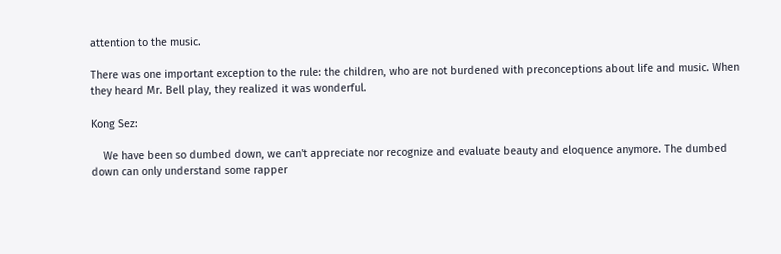attention to the music.

There was one important exception to the rule: the children, who are not burdened with preconceptions about life and music. When they heard Mr. Bell play, they realized it was wonderful.

Kong Sez:

    We have been so dumbed down, we can't appreciate nor recognize and evaluate beauty and eloquence anymore. The dumbed down can only understand some rapper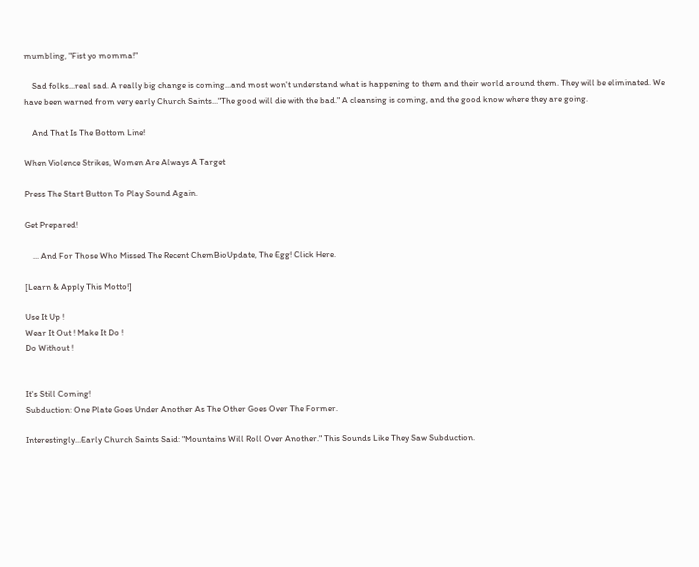mumbling, "Fist yo momma!"

    Sad folks...real sad. A really big change is coming...and most won't understand what is happening to them and their world around them. They will be eliminated. We have been warned from very early Church Saints..."The good will die with the bad." A cleansing is coming, and the good know where they are going.

    And That Is The Bottom Line!

When Violence Strikes, Women Are Always A Target

Press The Start Button To Play Sound Again.

Get Prepared!

    ... And For Those Who Missed The Recent ChemBioUpdate, The Egg! Click Here.

[Learn & Apply This Motto!]

Use It Up !
Wear It Out ! Make It Do !
Do Without !


It's Still Coming!
Subduction: One Plate Goes Under Another As The Other Goes Over The Former.

Interestingly...Early Church Saints Said: "Mountains Will Roll Over Another." This Sounds Like They Saw Subduction.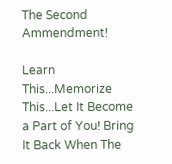The Second Ammendment!

Learn This...Memorize This...Let It Become a Part of You! Bring It Back When The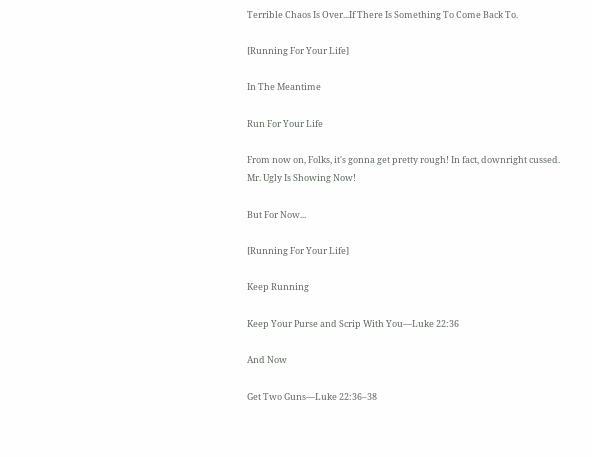Terrible Chaos Is Over...If There Is Something To Come Back To.

[Running For Your Life]

In The Meantime

Run For Your Life

From now on, Folks, it's gonna get pretty rough! In fact, downright cussed.
Mr. Ugly Is Showing Now!

But For Now...

[Running For Your Life]

Keep Running

Keep Your Purse and Scrip With You—Luke 22:36

And Now

Get Two Guns—Luke 22:36–38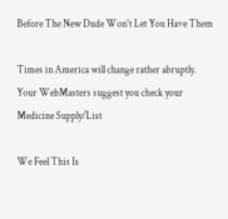Before The New Dude Won't Let You Have Them

Times in America will change rather abruptly.
Your WebMasters suggest you check your
Medicine Supply/List

We Feel This Is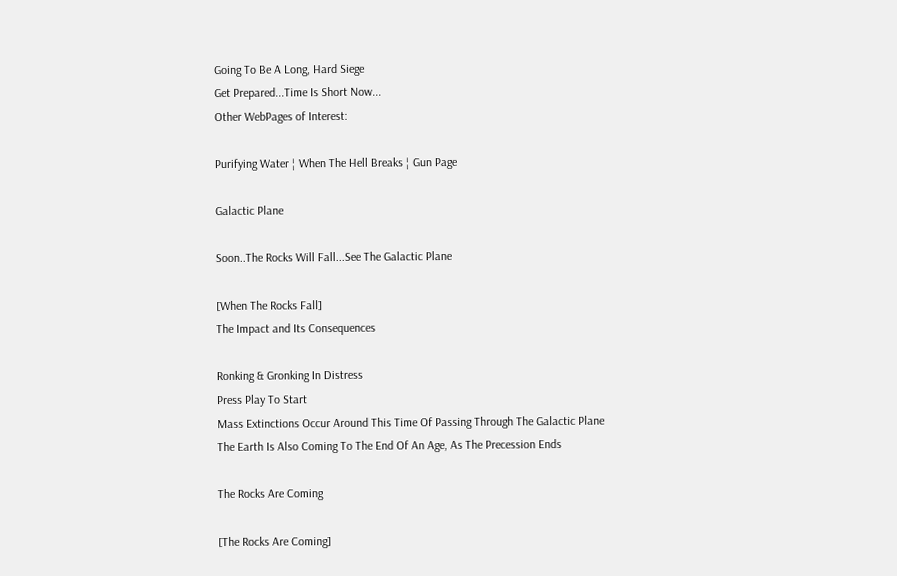Going To Be A Long, Hard Siege
Get Prepared...Time Is Short Now...
Other WebPages of Interest:

Purifying Water ¦ When The Hell Breaks ¦ Gun Page

Galactic Plane

Soon..The Rocks Will Fall...See The Galactic Plane

[When The Rocks Fall]
The Impact and Its Consequences

Ronking & Gronking In Distress
Press Play To Start
Mass Extinctions Occur Around This Time Of Passing Through The Galactic Plane
The Earth Is Also Coming To The End Of An Age, As The Precession Ends

The Rocks Are Coming

[The Rocks Are Coming]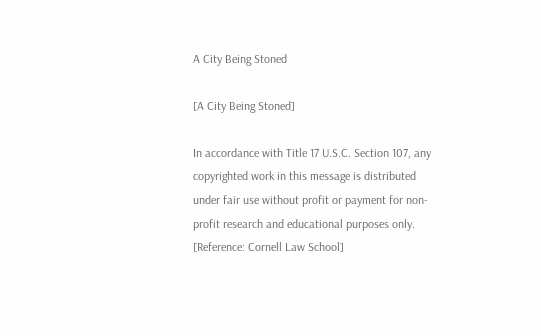A City Being Stoned

[A City Being Stoned]

In accordance with Title 17 U.S.C. Section 107, any copyrighted work in this message is distributed under fair use without profit or payment for non-profit research and educational purposes only. [Reference: Cornell Law School]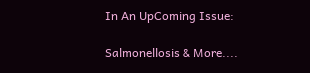In An UpComing Issue:

Salmonellosis & More....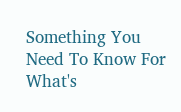Something You Need To Know For What's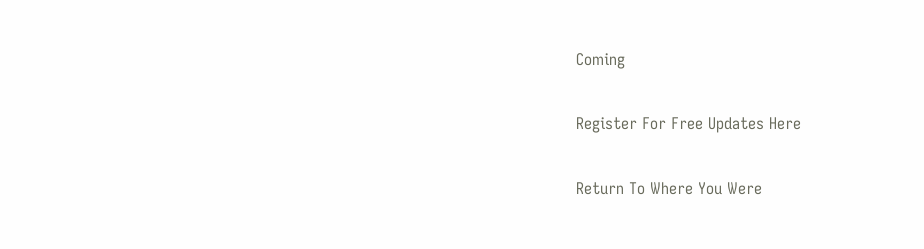Coming

Register For Free Updates Here

Return To Where You Were